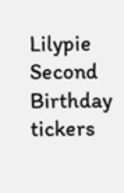Lilypie Second Birthday tickers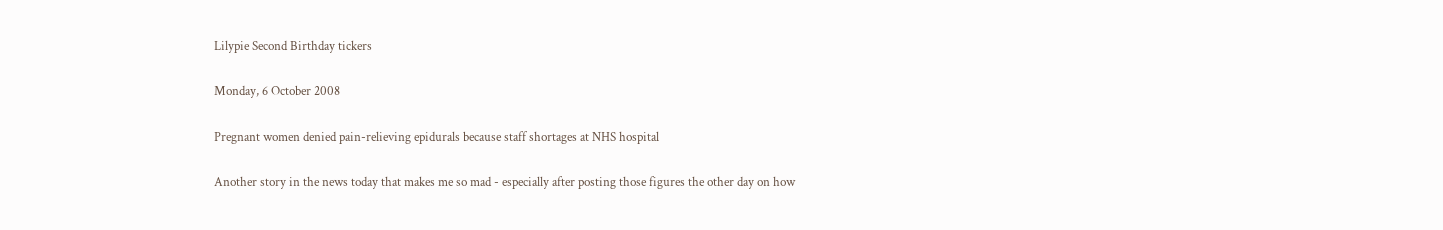Lilypie Second Birthday tickers

Monday, 6 October 2008

Pregnant women denied pain-relieving epidurals because staff shortages at NHS hospital

Another story in the news today that makes me so mad - especially after posting those figures the other day on how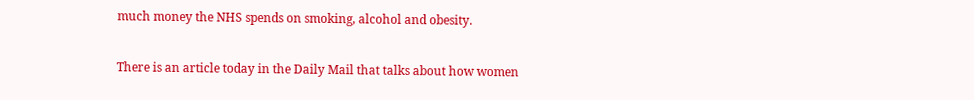much money the NHS spends on smoking, alcohol and obesity.

There is an article today in the Daily Mail that talks about how women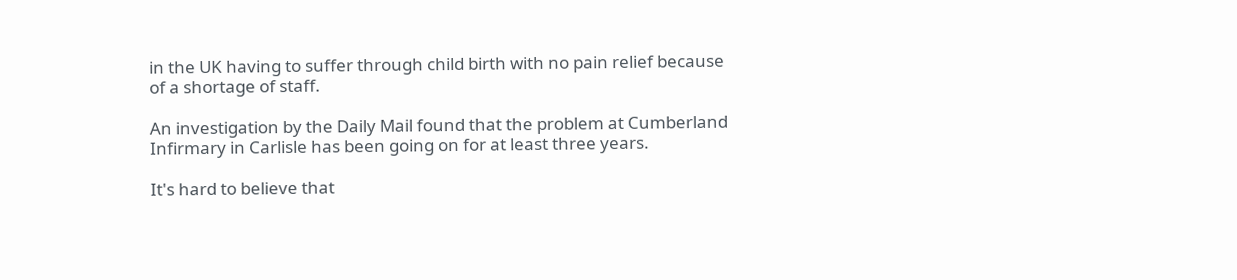in the UK having to suffer through child birth with no pain relief because of a shortage of staff.

An investigation by the Daily Mail found that the problem at Cumberland Infirmary in Carlisle has been going on for at least three years.

It's hard to believe that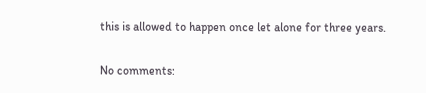this is allowed to happen once let alone for three years.

No comments: